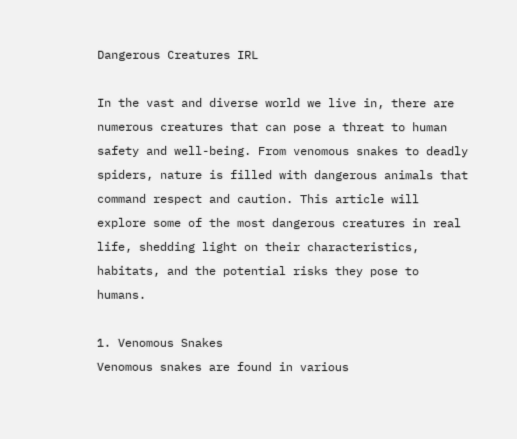Dangerous Creatures IRL

In the vast and diverse world we live in, there are numerous creatures that can pose a threat to human safety and well-being. From venomous snakes to deadly spiders, nature is filled with dangerous animals that command respect and caution. This article will explore some of the most dangerous creatures in real life, shedding light on their characteristics, habitats, and the potential risks they pose to humans.

1. Venomous Snakes
Venomous snakes are found in various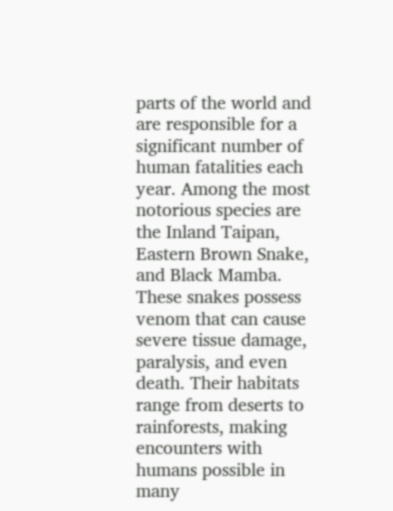parts of the world and are responsible for a significant number of human fatalities each year. Among the most notorious species are the Inland Taipan, Eastern Brown Snake, and Black Mamba. These snakes possess venom that can cause severe tissue damage, paralysis, and even death. Their habitats range from deserts to rainforests, making encounters with humans possible in many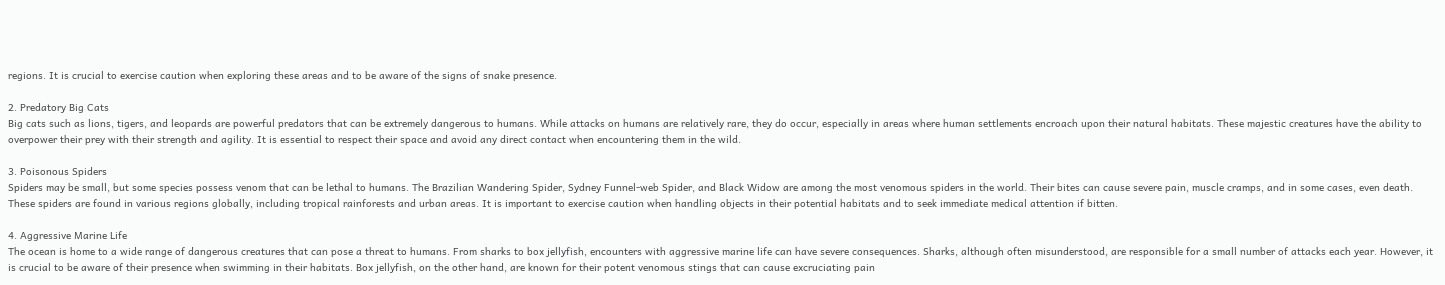regions. It is crucial to exercise caution when exploring these areas and to be aware of the signs of snake presence.

2. Predatory Big Cats
Big cats such as lions, tigers, and leopards are powerful predators that can be extremely dangerous to humans. While attacks on humans are relatively rare, they do occur, especially in areas where human settlements encroach upon their natural habitats. These majestic creatures have the ability to overpower their prey with their strength and agility. It is essential to respect their space and avoid any direct contact when encountering them in the wild.

3. Poisonous Spiders
Spiders may be small, but some species possess venom that can be lethal to humans. The Brazilian Wandering Spider, Sydney Funnel-web Spider, and Black Widow are among the most venomous spiders in the world. Their bites can cause severe pain, muscle cramps, and in some cases, even death. These spiders are found in various regions globally, including tropical rainforests and urban areas. It is important to exercise caution when handling objects in their potential habitats and to seek immediate medical attention if bitten.

4. Aggressive Marine Life
The ocean is home to a wide range of dangerous creatures that can pose a threat to humans. From sharks to box jellyfish, encounters with aggressive marine life can have severe consequences. Sharks, although often misunderstood, are responsible for a small number of attacks each year. However, it is crucial to be aware of their presence when swimming in their habitats. Box jellyfish, on the other hand, are known for their potent venomous stings that can cause excruciating pain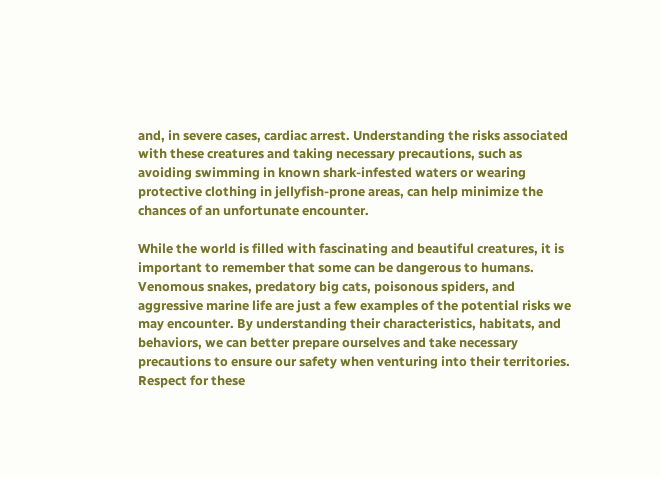and, in severe cases, cardiac arrest. Understanding the risks associated with these creatures and taking necessary precautions, such as avoiding swimming in known shark-infested waters or wearing protective clothing in jellyfish-prone areas, can help minimize the chances of an unfortunate encounter.

While the world is filled with fascinating and beautiful creatures, it is important to remember that some can be dangerous to humans. Venomous snakes, predatory big cats, poisonous spiders, and aggressive marine life are just a few examples of the potential risks we may encounter. By understanding their characteristics, habitats, and behaviors, we can better prepare ourselves and take necessary precautions to ensure our safety when venturing into their territories. Respect for these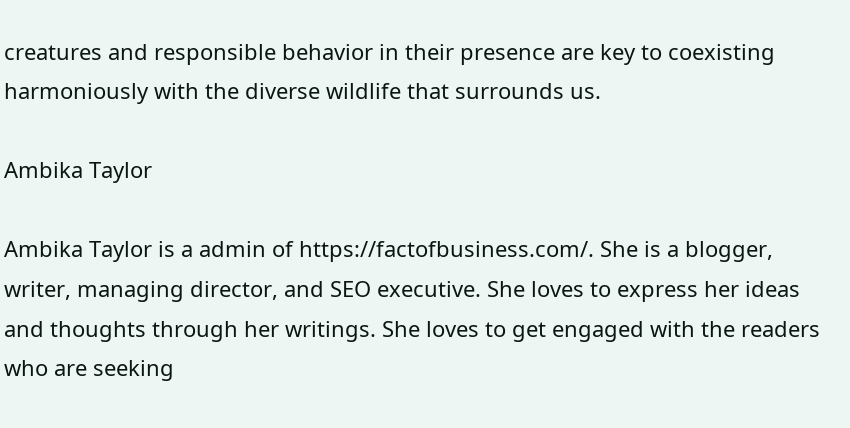creatures and responsible behavior in their presence are key to coexisting harmoniously with the diverse wildlife that surrounds us.

Ambika Taylor

Ambika Taylor is a admin of https://factofbusiness.com/. She is a blogger, writer, managing director, and SEO executive. She loves to express her ideas and thoughts through her writings. She loves to get engaged with the readers who are seeking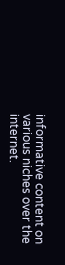informative content on various niches over the internet.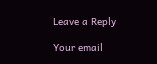Leave a Reply

Your email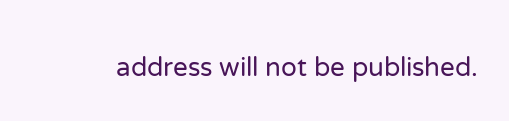address will not be published.